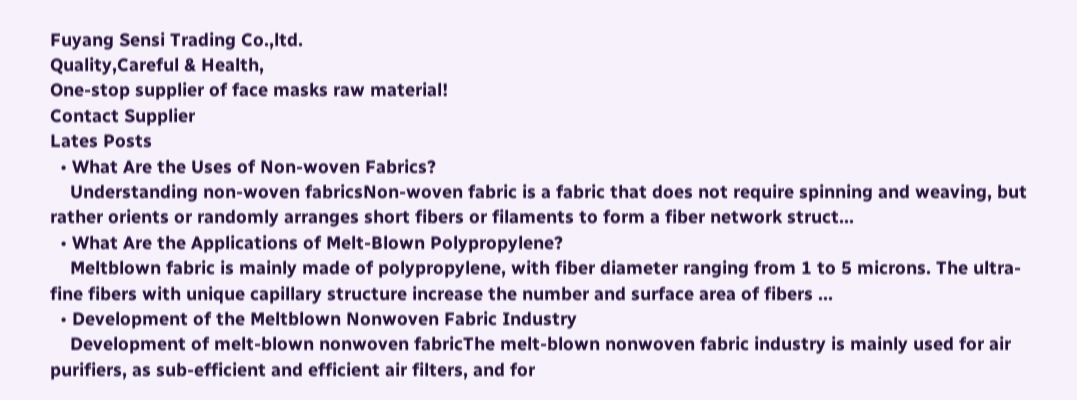Fuyang Sensi Trading Co.,ltd.
Quality,Careful & Health,
One-stop supplier of face masks raw material!
Contact Supplier
Lates Posts
  • What Are the Uses of Non-woven Fabrics?
    Understanding non-woven fabricsNon-woven fabric is a fabric that does not require spinning and weaving, but rather orients or randomly arranges short fibers or filaments to form a fiber network struct...
  • What Are the Applications of Melt-Blown Polypropylene?
    Meltblown fabric is mainly made of polypropylene, with fiber diameter ranging from 1 to 5 microns. The ultra-fine fibers with unique capillary structure increase the number and surface area of fibers ...
  • Development of the Meltblown Nonwoven Fabric Industry
    Development of melt-blown nonwoven fabricThe melt-blown nonwoven fabric industry is mainly used for air purifiers, as sub-efficient and efficient air filters, and for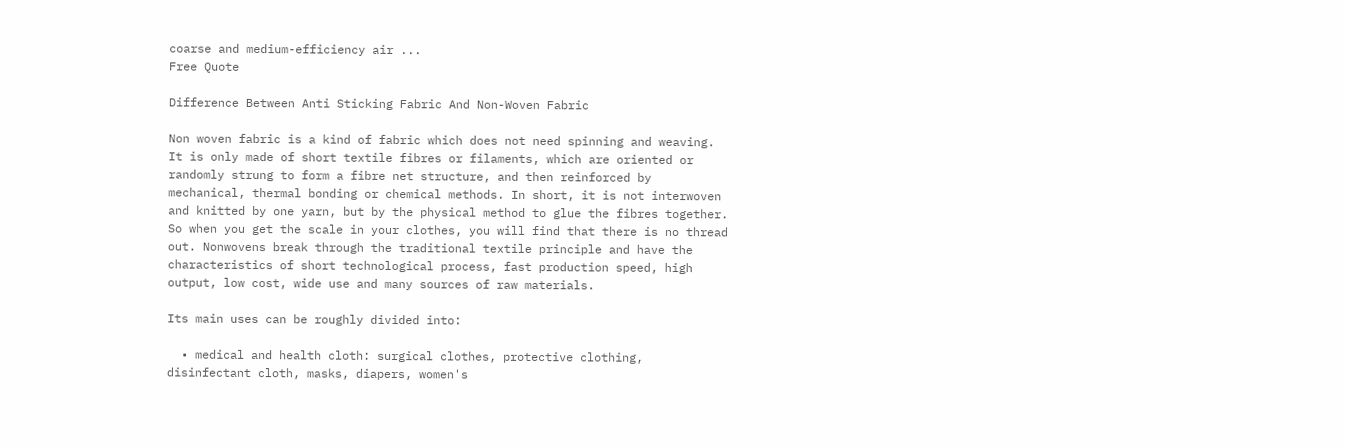coarse and medium-efficiency air ...
Free Quote

Difference Between Anti Sticking Fabric And Non-Woven Fabric

Non woven fabric is a kind of fabric which does not need spinning and weaving. It is only made of short textile fibres or filaments, which are oriented or randomly strung to form a fibre net structure, and then reinforced by mechanical, thermal bonding or chemical methods. In short, it is not interwoven and knitted by one yarn, but by the physical method to glue the fibres together. So when you get the scale in your clothes, you will find that there is no thread out. Nonwovens break through the traditional textile principle and have the characteristics of short technological process, fast production speed, high output, low cost, wide use and many sources of raw materials.

Its main uses can be roughly divided into:

  • medical and health cloth: surgical clothes, protective clothing, disinfectant cloth, masks, diapers, women's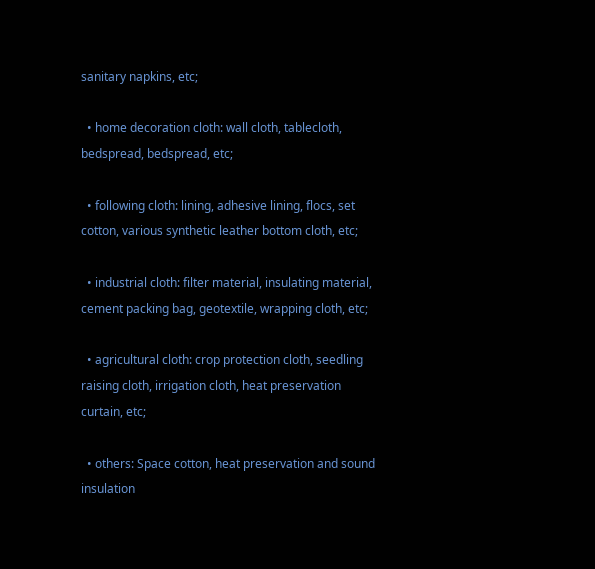sanitary napkins, etc;

  • home decoration cloth: wall cloth, tablecloth, bedspread, bedspread, etc;

  • following cloth: lining, adhesive lining, flocs, set cotton, various synthetic leather bottom cloth, etc;

  • industrial cloth: filter material, insulating material, cement packing bag, geotextile, wrapping cloth, etc;

  • agricultural cloth: crop protection cloth, seedling raising cloth, irrigation cloth, heat preservation curtain, etc;

  • others: Space cotton, heat preservation and sound insulation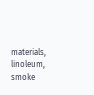materials, linoleum, smoke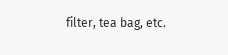filter, tea bag, etc.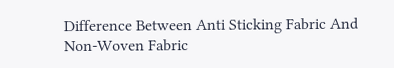Difference Between Anti Sticking Fabric And Non-Woven Fabric